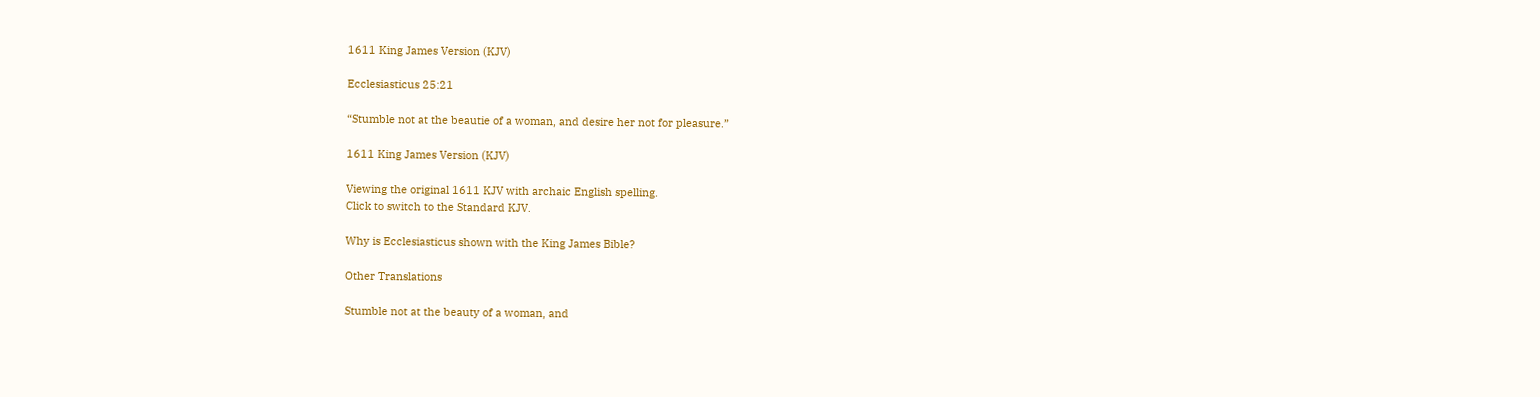1611 King James Version (KJV)

Ecclesiasticus 25:21

“Stumble not at the beautie of a woman, and desire her not for pleasure.”

1611 King James Version (KJV)

Viewing the original 1611 KJV with archaic English spelling.
Click to switch to the Standard KJV.

Why is Ecclesiasticus shown with the King James Bible?

Other Translations

Stumble not at the beauty of a woman, and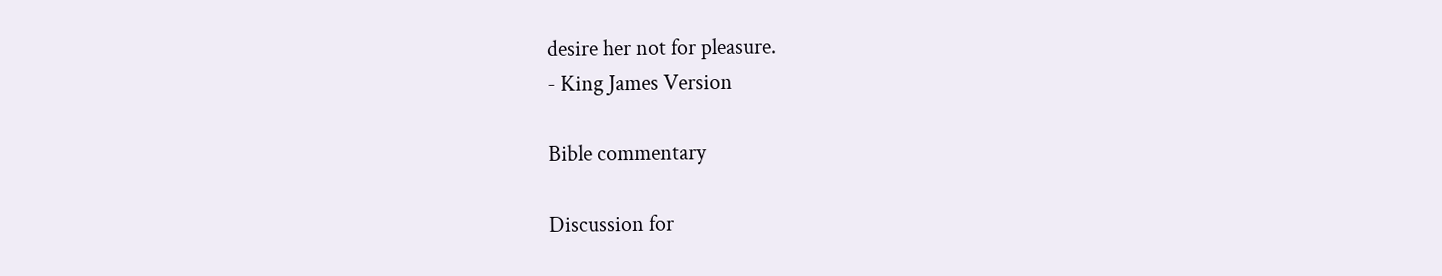desire her not for pleasure.
- King James Version

Bible commentary

Discussion for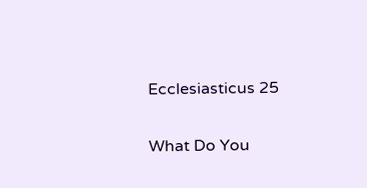Ecclesiasticus 25

What Do You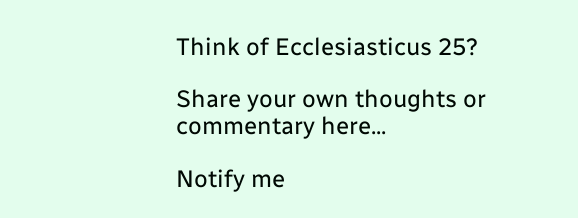Think of Ecclesiasticus 25?

Share your own thoughts or commentary here...

Notify me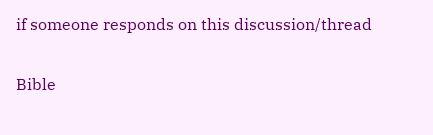if someone responds on this discussion/thread

Bible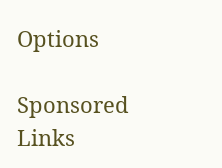Options

Sponsored Links